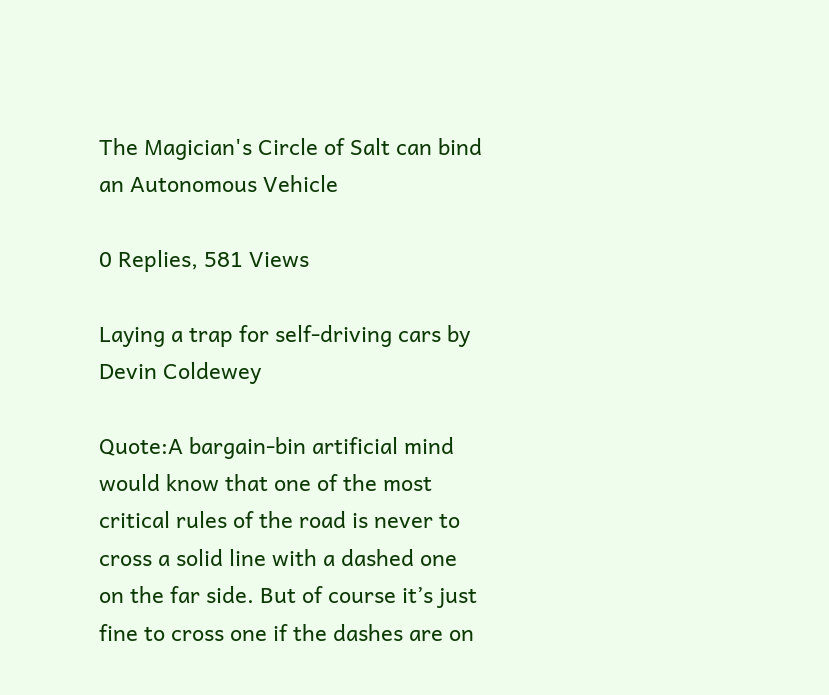The Magician's Circle of Salt can bind an Autonomous Vehicle

0 Replies, 581 Views

Laying a trap for self-driving cars by Devin Coldewey

Quote:A bargain-bin artificial mind would know that one of the most critical rules of the road is never to cross a solid line with a dashed one on the far side. But of course it’s just fine to cross one if the dashes are on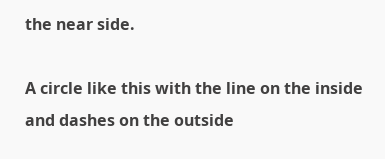the near side.

A circle like this with the line on the inside and dashes on the outside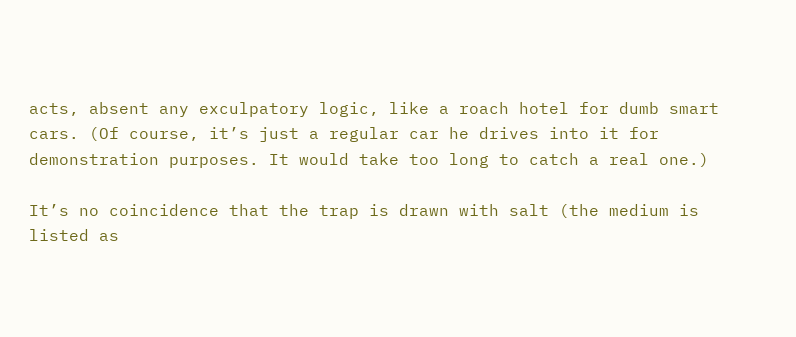acts, absent any exculpatory logic, like a roach hotel for dumb smart cars. (Of course, it’s just a regular car he drives into it for demonstration purposes. It would take too long to catch a real one.)

It’s no coincidence that the trap is drawn with salt (the medium is listed as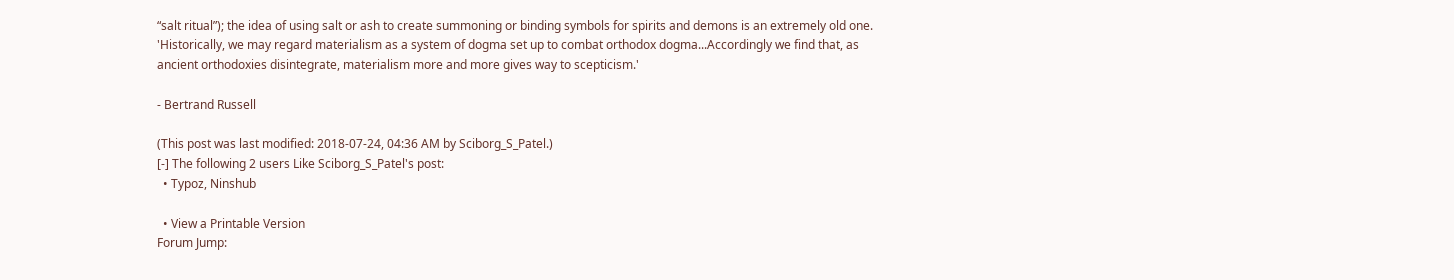“salt ritual”); the idea of using salt or ash to create summoning or binding symbols for spirits and demons is an extremely old one.
'Historically, we may regard materialism as a system of dogma set up to combat orthodox dogma...Accordingly we find that, as ancient orthodoxies disintegrate, materialism more and more gives way to scepticism.'

- Bertrand Russell

(This post was last modified: 2018-07-24, 04:36 AM by Sciborg_S_Patel.)
[-] The following 2 users Like Sciborg_S_Patel's post:
  • Typoz, Ninshub

  • View a Printable Version
Forum Jump: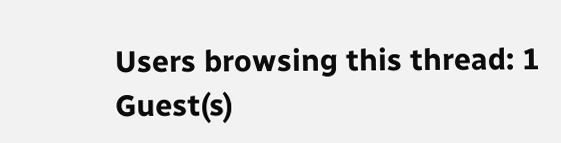Users browsing this thread: 1 Guest(s)